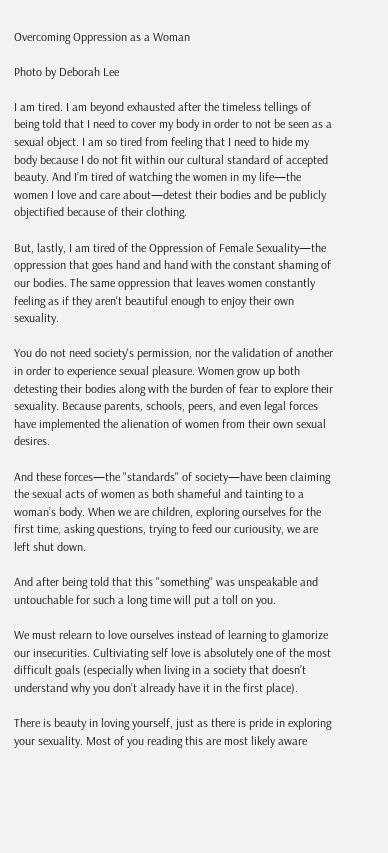Overcoming Oppression as a Woman

Photo by Deborah Lee

I am tired. I am beyond exhausted after the timeless tellings of being told that I need to cover my body in order to not be seen as a sexual object. I am so tired from feeling that I need to hide my body because I do not fit within our cultural standard of accepted beauty. And I’m tired of watching the women in my life—the women I love and care about—detest their bodies and be publicly objectified because of their clothing.

But, lastly, I am tired of the Oppression of Female Sexuality—the oppression that goes hand and hand with the constant shaming of our bodies. The same oppression that leaves women constantly feeling as if they aren't beautiful enough to enjoy their own sexuality.

You do not need society's permission, nor the validation of another in order to experience sexual pleasure. Women grow up both detesting their bodies along with the burden of fear to explore their sexuality. Because parents, schools, peers, and even legal forces have implemented the alienation of women from their own sexual desires.

And these forces—the "standards" of society—have been claiming the sexual acts of women as both shameful and tainting to a woman’s body. When we are children, exploring ourselves for the first time, asking questions, trying to feed our curiousity, we are left shut down.

And after being told that this "something" was unspeakable and untouchable for such a long time will put a toll on you.

We must relearn to love ourselves instead of learning to glamorize our insecurities. Cultiviating self love is absolutely one of the most difficult goals (especially when living in a society that doesn’t understand why you don’t already have it in the first place).

There is beauty in loving yourself, just as there is pride in exploring your sexuality. Most of you reading this are most likely aware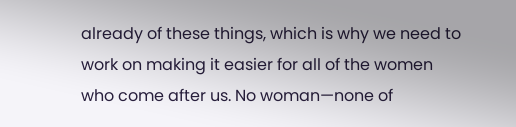already of these things, which is why we need to work on making it easier for all of the women who come after us. No woman—none of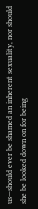us—should ever be shamed an inherent sexuality, nor should she be looked down on for being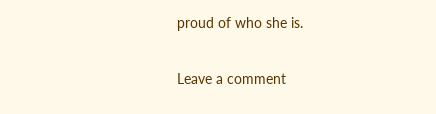proud of who she is.


Leave a comment